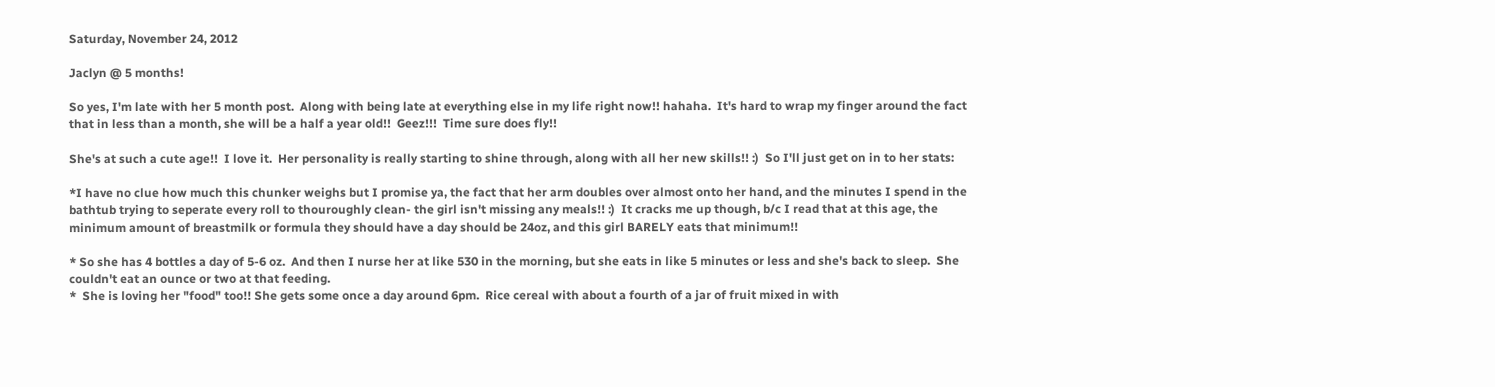Saturday, November 24, 2012

Jaclyn @ 5 months!

So yes, I'm late with her 5 month post.  Along with being late at everything else in my life right now!! hahaha.  It's hard to wrap my finger around the fact that in less than a month, she will be a half a year old!!  Geez!!!  Time sure does fly!!

She's at such a cute age!!  I love it.  Her personality is really starting to shine through, along with all her new skills!! :)  So I'll just get on in to her stats:

*I have no clue how much this chunker weighs but I promise ya, the fact that her arm doubles over almost onto her hand, and the minutes I spend in the bathtub trying to seperate every roll to thouroughly clean- the girl isn't missing any meals!! :)  It cracks me up though, b/c I read that at this age, the minimum amount of breastmilk or formula they should have a day should be 24oz, and this girl BARELY eats that minimum!!

* So she has 4 bottles a day of 5-6 oz.  And then I nurse her at like 530 in the morning, but she eats in like 5 minutes or less and she's back to sleep.  She couldn't eat an ounce or two at that feeding.
*  She is loving her "food" too!! She gets some once a day around 6pm.  Rice cereal with about a fourth of a jar of fruit mixed in with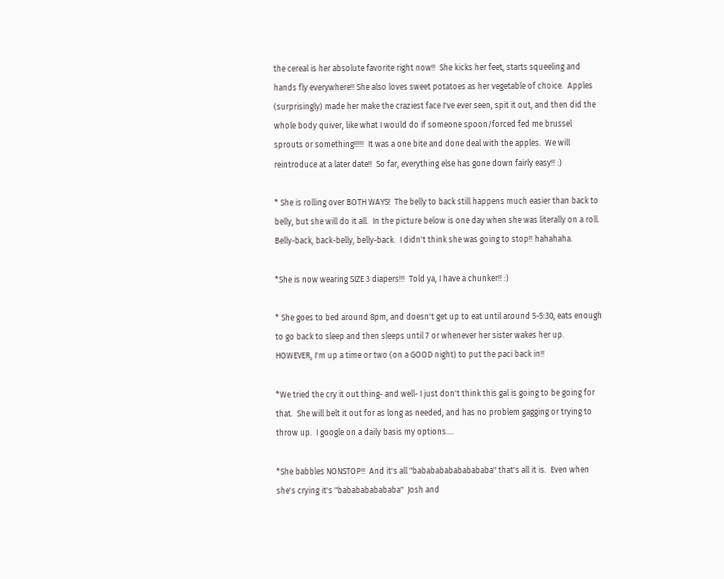the cereal is her absolute favorite right now!!  She kicks her feet, starts squeeling and hands fly everywhere!! She also loves sweet potatoes as her vegetable of choice.  Apples (surprisingly) made her make the craziest face I've ever seen, spit it out, and then did the whole body quiver, like what I would do if someone spoon/forced fed me brussel sprouts or something!!!!!  It was a one bite and done deal with the apples.  We will reintroduce at a later date!!  So far, everything else has gone down fairly easy!! :)

* She is rolling over BOTH WAYS!  The belly to back still happens much easier than back to belly, but she will do it all.  In the picture below is one day when she was literally on a roll.  Belly-back, back-belly, belly-back.  I didn't think she was going to stop!! hahahaha.

*She is now wearing SIZE 3 diapers!!!  Told ya, I have a chunker!! :)

* She goes to bed around 8pm, and doesn't get up to eat until around 5-5:30, eats enough to go back to sleep and then sleeps until 7 or whenever her sister wakes her up.  HOWEVER, I'm up a time or two (on a GOOD night) to put the paci back in!!

*We tried the cry it out thing- and well- I just don't think this gal is going to be going for that.  She will belt it out for as long as needed, and has no problem gagging or trying to throw up.  I google on a daily basis my options....

*She babbles NONSTOP!!  And it's all "bababababababababa" that's all it is.  Even when she's crying it's "bababababababa"  Josh and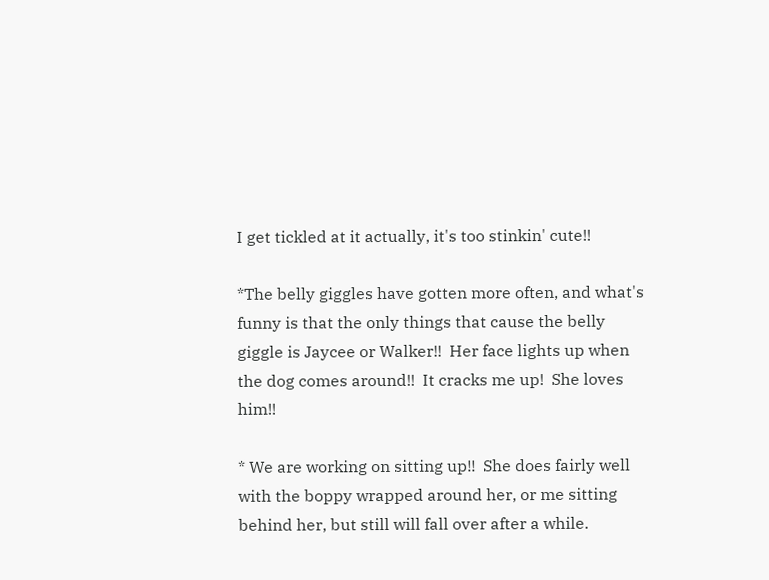I get tickled at it actually, it's too stinkin' cute!!

*The belly giggles have gotten more often, and what's funny is that the only things that cause the belly giggle is Jaycee or Walker!!  Her face lights up when the dog comes around!!  It cracks me up!  She loves him!!

* We are working on sitting up!!  She does fairly well with the boppy wrapped around her, or me sitting behind her, but still will fall over after a while.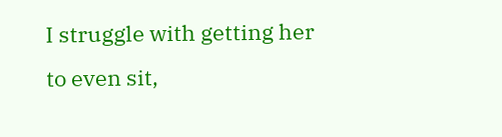I struggle with getting her to even sit,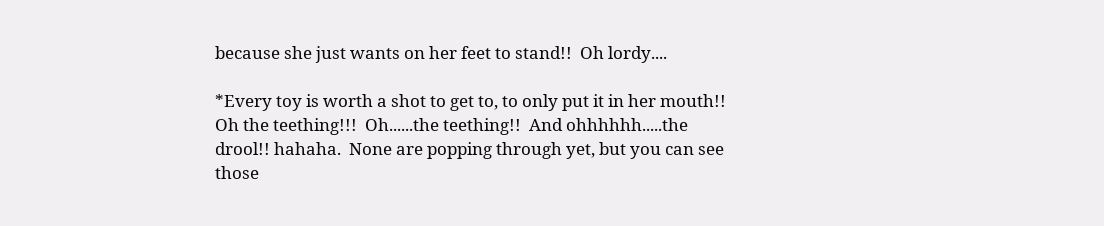because she just wants on her feet to stand!!  Oh lordy....

*Every toy is worth a shot to get to, to only put it in her mouth!!  Oh the teething!!!  Oh......the teething!!  And ohhhhhh.....the drool!! hahaha.  None are popping through yet, but you can see those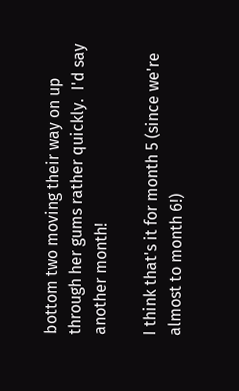bottom two moving their way on up through her gums rather quickly.  I'd say another month!

I think that's it for month 5 (since we're almost to month 6!)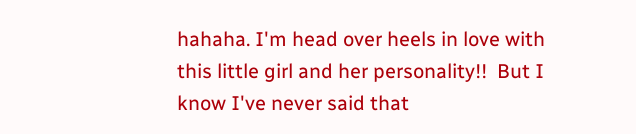hahaha. I'm head over heels in love with this little girl and her personality!!  But I know I've never said that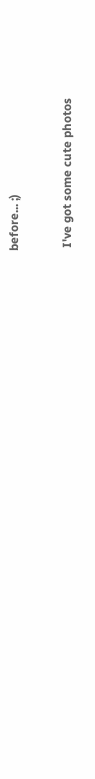before... ;)

 I've got some cute photos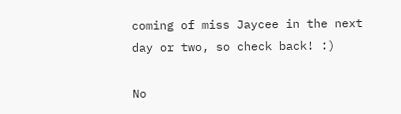coming of miss Jaycee in the next day or two, so check back! :)

No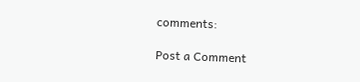comments:

Post a Comment